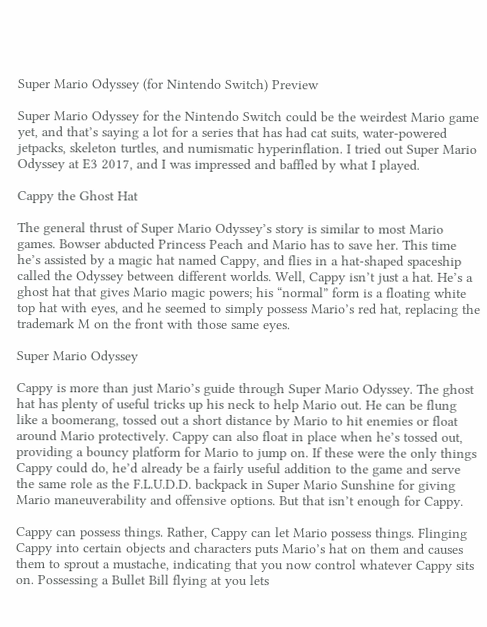Super Mario Odyssey (for Nintendo Switch) Preview

Super Mario Odyssey for the Nintendo Switch could be the weirdest Mario game yet, and that’s saying a lot for a series that has had cat suits, water-powered jetpacks, skeleton turtles, and numismatic hyperinflation. I tried out Super Mario Odyssey at E3 2017, and I was impressed and baffled by what I played.

Cappy the Ghost Hat

The general thrust of Super Mario Odyssey’s story is similar to most Mario games. Bowser abducted Princess Peach and Mario has to save her. This time he’s assisted by a magic hat named Cappy, and flies in a hat-shaped spaceship called the Odyssey between different worlds. Well, Cappy isn’t just a hat. He’s a ghost hat that gives Mario magic powers; his “normal” form is a floating white top hat with eyes, and he seemed to simply possess Mario’s red hat, replacing the trademark M on the front with those same eyes.

Super Mario Odyssey

Cappy is more than just Mario’s guide through Super Mario Odyssey. The ghost hat has plenty of useful tricks up his neck to help Mario out. He can be flung like a boomerang, tossed out a short distance by Mario to hit enemies or float around Mario protectively. Cappy can also float in place when he’s tossed out, providing a bouncy platform for Mario to jump on. If these were the only things Cappy could do, he’d already be a fairly useful addition to the game and serve the same role as the F.L.U.D.D. backpack in Super Mario Sunshine for giving Mario maneuverability and offensive options. But that isn’t enough for Cappy.

Cappy can possess things. Rather, Cappy can let Mario possess things. Flinging Cappy into certain objects and characters puts Mario’s hat on them and causes them to sprout a mustache, indicating that you now control whatever Cappy sits on. Possessing a Bullet Bill flying at you lets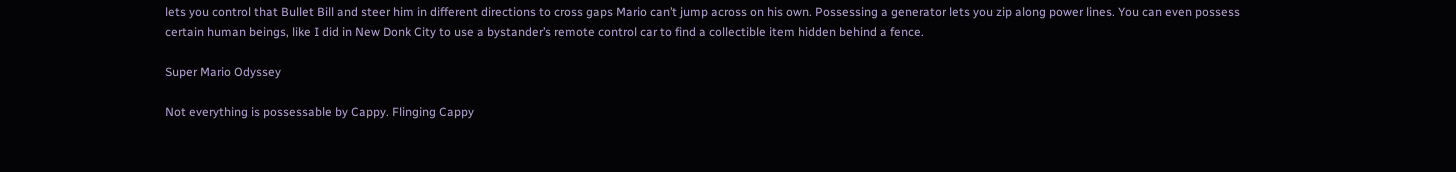lets you control that Bullet Bill and steer him in different directions to cross gaps Mario can’t jump across on his own. Possessing a generator lets you zip along power lines. You can even possess certain human beings, like I did in New Donk City to use a bystander’s remote control car to find a collectible item hidden behind a fence.

Super Mario Odyssey

Not everything is possessable by Cappy. Flinging Cappy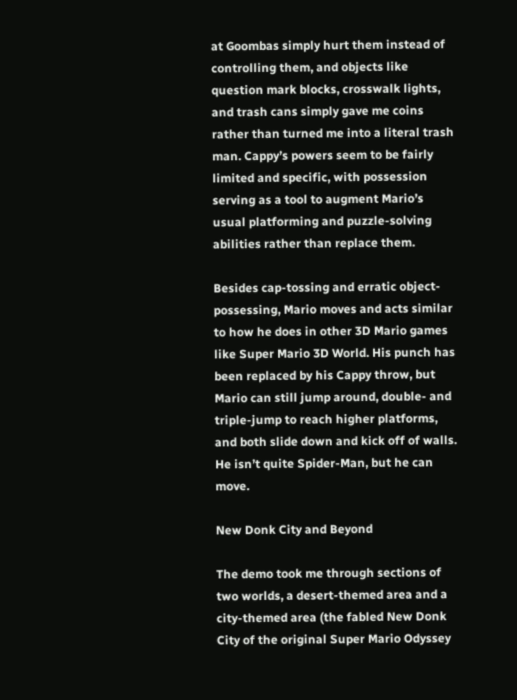at Goombas simply hurt them instead of controlling them, and objects like question mark blocks, crosswalk lights, and trash cans simply gave me coins rather than turned me into a literal trash man. Cappy’s powers seem to be fairly limited and specific, with possession serving as a tool to augment Mario’s usual platforming and puzzle-solving abilities rather than replace them.

Besides cap-tossing and erratic object-possessing, Mario moves and acts similar to how he does in other 3D Mario games like Super Mario 3D World. His punch has been replaced by his Cappy throw, but Mario can still jump around, double- and triple-jump to reach higher platforms, and both slide down and kick off of walls. He isn’t quite Spider-Man, but he can move.

New Donk City and Beyond

The demo took me through sections of two worlds, a desert-themed area and a city-themed area (the fabled New Donk City of the original Super Mario Odyssey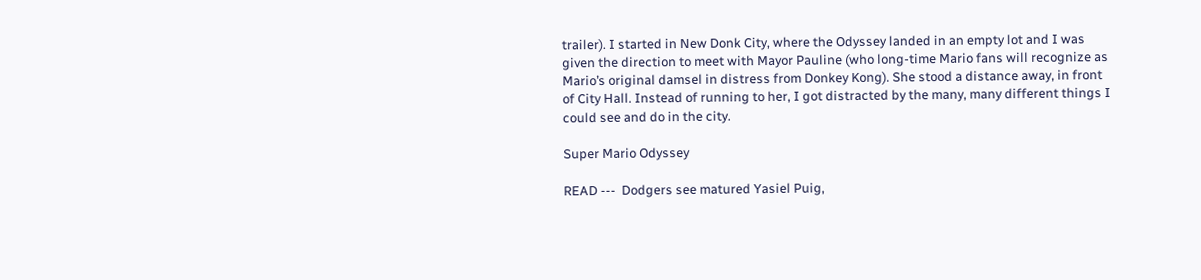trailer). I started in New Donk City, where the Odyssey landed in an empty lot and I was given the direction to meet with Mayor Pauline (who long-time Mario fans will recognize as Mario’s original damsel in distress from Donkey Kong). She stood a distance away, in front of City Hall. Instead of running to her, I got distracted by the many, many different things I could see and do in the city.

Super Mario Odyssey

READ ---  Dodgers see matured Yasiel Puig,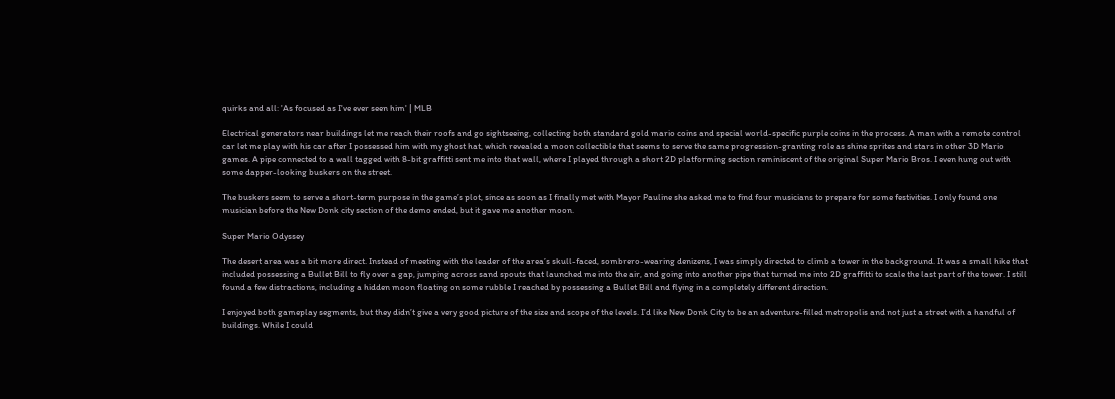quirks and all: 'As focused as I've ever seen him' | MLB

Electrical generators near buildings let me reach their roofs and go sightseeing, collecting both standard gold mario coins and special world-specific purple coins in the process. A man with a remote control car let me play with his car after I possessed him with my ghost hat, which revealed a moon collectible that seems to serve the same progression-granting role as shine sprites and stars in other 3D Mario games. A pipe connected to a wall tagged with 8-bit graffitti sent me into that wall, where I played through a short 2D platforming section reminiscent of the original Super Mario Bros. I even hung out with some dapper-looking buskers on the street.

The buskers seem to serve a short-term purpose in the game’s plot, since as soon as I finally met with Mayor Pauline she asked me to find four musicians to prepare for some festivities. I only found one musician before the New Donk city section of the demo ended, but it gave me another moon.

Super Mario Odyssey

The desert area was a bit more direct. Instead of meeting with the leader of the area’s skull-faced, sombrero-wearing denizens, I was simply directed to climb a tower in the background. It was a small hike that included possessing a Bullet Bill to fly over a gap, jumping across sand spouts that launched me into the air, and going into another pipe that turned me into 2D graffitti to scale the last part of the tower. I still found a few distractions, including a hidden moon floating on some rubble I reached by possessing a Bullet Bill and flying in a completely different direction.

I enjoyed both gameplay segments, but they didn’t give a very good picture of the size and scope of the levels. I’d like New Donk City to be an adventure-filled metropolis and not just a street with a handful of buildings. While I could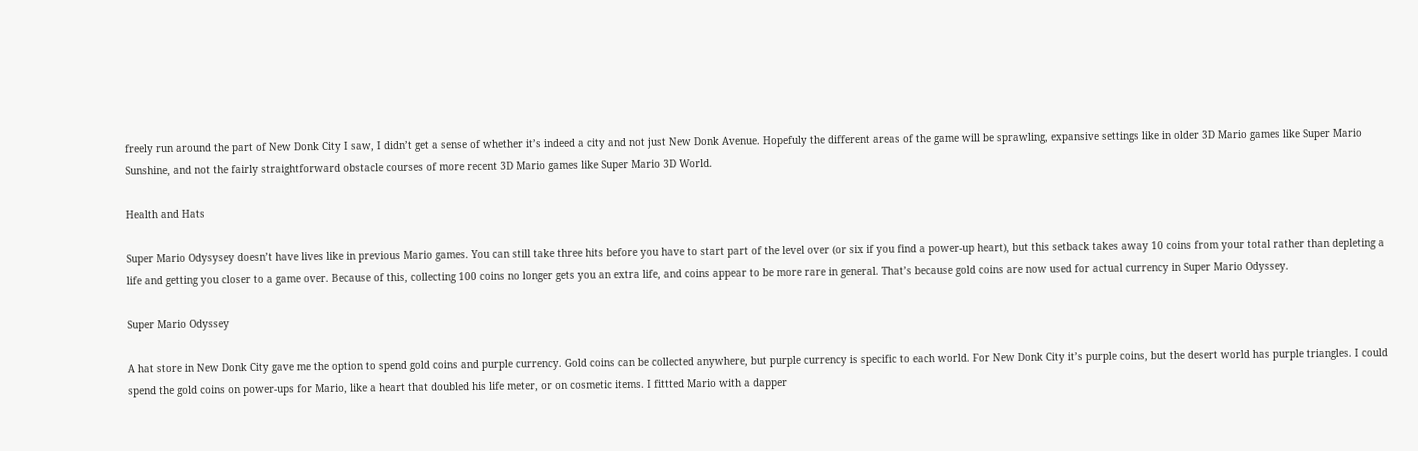freely run around the part of New Donk City I saw, I didn’t get a sense of whether it’s indeed a city and not just New Donk Avenue. Hopefuly the different areas of the game will be sprawling, expansive settings like in older 3D Mario games like Super Mario Sunshine, and not the fairly straightforward obstacle courses of more recent 3D Mario games like Super Mario 3D World.

Health and Hats

Super Mario Odysysey doesn’t have lives like in previous Mario games. You can still take three hits before you have to start part of the level over (or six if you find a power-up heart), but this setback takes away 10 coins from your total rather than depleting a life and getting you closer to a game over. Because of this, collecting 100 coins no longer gets you an extra life, and coins appear to be more rare in general. That’s because gold coins are now used for actual currency in Super Mario Odyssey.

Super Mario Odyssey

A hat store in New Donk City gave me the option to spend gold coins and purple currency. Gold coins can be collected anywhere, but purple currency is specific to each world. For New Donk City it’s purple coins, but the desert world has purple triangles. I could spend the gold coins on power-ups for Mario, like a heart that doubled his life meter, or on cosmetic items. I fittted Mario with a dapper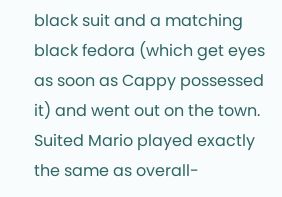black suit and a matching black fedora (which get eyes as soon as Cappy possessed it) and went out on the town. Suited Mario played exactly the same as overall-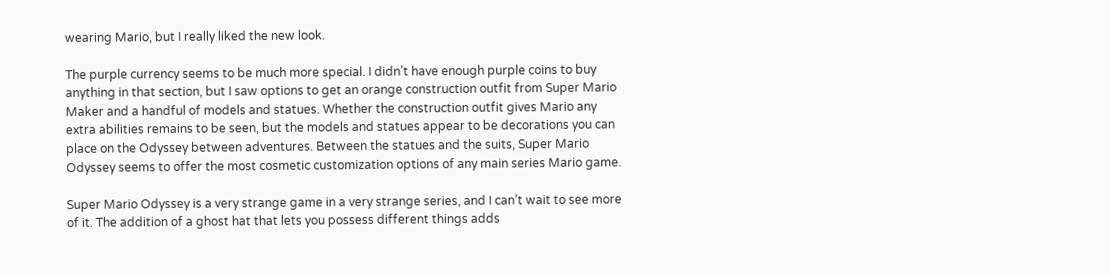wearing Mario, but I really liked the new look.

The purple currency seems to be much more special. I didn’t have enough purple coins to buy anything in that section, but I saw options to get an orange construction outfit from Super Mario Maker and a handful of models and statues. Whether the construction outfit gives Mario any extra abilities remains to be seen, but the models and statues appear to be decorations you can place on the Odyssey between adventures. Between the statues and the suits, Super Mario Odyssey seems to offer the most cosmetic customization options of any main series Mario game.

Super Mario Odyssey is a very strange game in a very strange series, and I can’t wait to see more of it. The addition of a ghost hat that lets you possess different things adds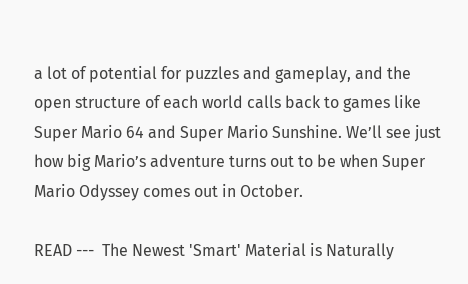a lot of potential for puzzles and gameplay, and the open structure of each world calls back to games like Super Mario 64 and Super Mario Sunshine. We’ll see just how big Mario’s adventure turns out to be when Super Mario Odyssey comes out in October.

READ ---  The Newest 'Smart' Material is Naturally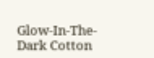Glow-In-The-Dark Cotton